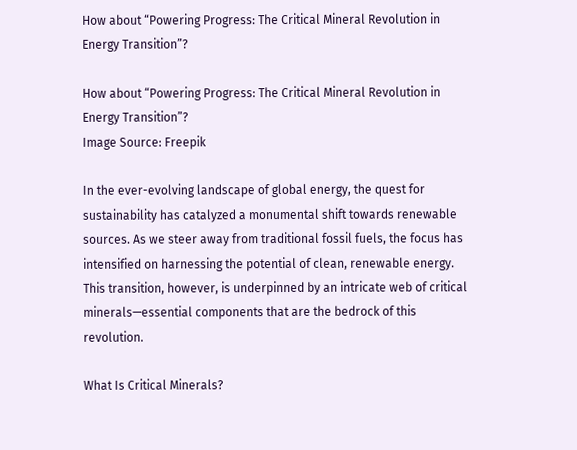How about “Powering Progress: The Critical Mineral Revolution in Energy Transition”?

How about “Powering Progress: The Critical Mineral Revolution in Energy Transition”?
Image Source: Freepik

In the ever-evolving landscape of global energy, the quest for sustainability has catalyzed a monumental shift towards renewable sources. As we steer away from traditional fossil fuels, the focus has intensified on harnessing the potential of clean, renewable energy. This transition, however, is underpinned by an intricate web of critical minerals—essential components that are the bedrock of this revolution.

What Is Critical Minerals?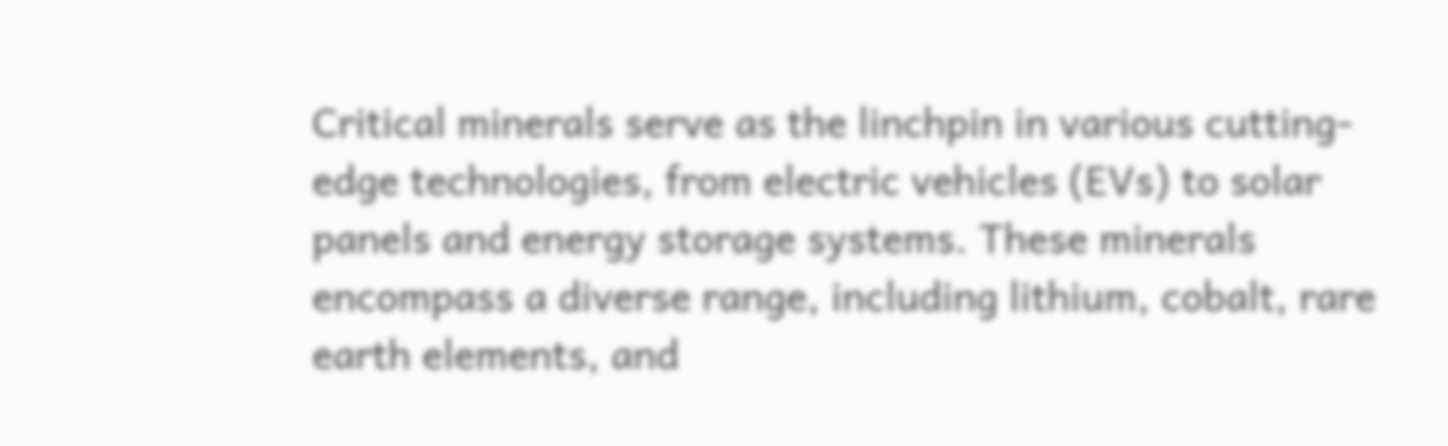Critical minerals serve as the linchpin in various cutting-edge technologies, from electric vehicles (EVs) to solar panels and energy storage systems. These minerals encompass a diverse range, including lithium, cobalt, rare earth elements, and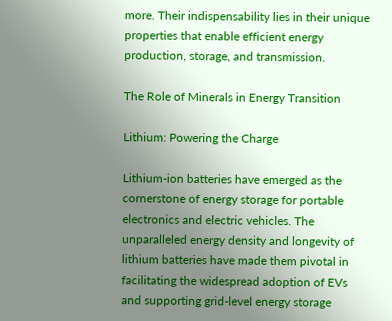more. Their indispensability lies in their unique properties that enable efficient energy production, storage, and transmission.

The Role of Minerals in Energy Transition

Lithium: Powering the Charge

Lithium-ion batteries have emerged as the cornerstone of energy storage for portable electronics and electric vehicles. The unparalleled energy density and longevity of lithium batteries have made them pivotal in facilitating the widespread adoption of EVs and supporting grid-level energy storage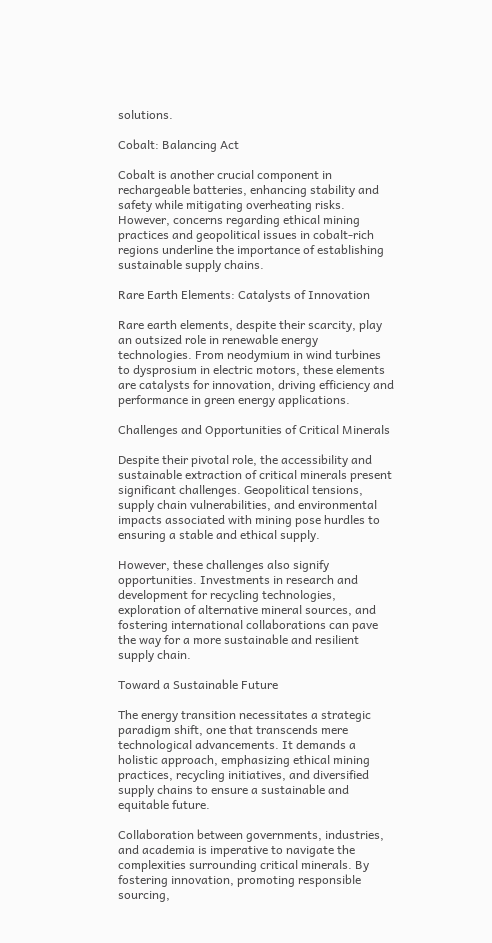solutions.

Cobalt: Balancing Act

Cobalt is another crucial component in rechargeable batteries, enhancing stability and safety while mitigating overheating risks. However, concerns regarding ethical mining practices and geopolitical issues in cobalt-rich regions underline the importance of establishing sustainable supply chains.

Rare Earth Elements: Catalysts of Innovation

Rare earth elements, despite their scarcity, play an outsized role in renewable energy technologies. From neodymium in wind turbines to dysprosium in electric motors, these elements are catalysts for innovation, driving efficiency and performance in green energy applications.

Challenges and Opportunities of Critical Minerals

Despite their pivotal role, the accessibility and sustainable extraction of critical minerals present significant challenges. Geopolitical tensions, supply chain vulnerabilities, and environmental impacts associated with mining pose hurdles to ensuring a stable and ethical supply.

However, these challenges also signify opportunities. Investments in research and development for recycling technologies, exploration of alternative mineral sources, and fostering international collaborations can pave the way for a more sustainable and resilient supply chain.

Toward a Sustainable Future

The energy transition necessitates a strategic paradigm shift, one that transcends mere technological advancements. It demands a holistic approach, emphasizing ethical mining practices, recycling initiatives, and diversified supply chains to ensure a sustainable and equitable future.

Collaboration between governments, industries, and academia is imperative to navigate the complexities surrounding critical minerals. By fostering innovation, promoting responsible sourcing,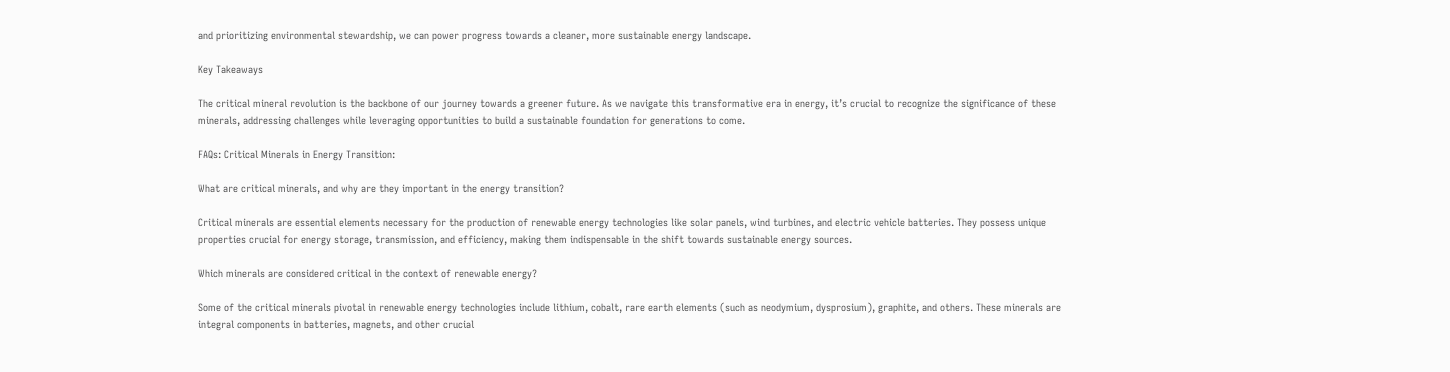and prioritizing environmental stewardship, we can power progress towards a cleaner, more sustainable energy landscape.

Key Takeaways

The critical mineral revolution is the backbone of our journey towards a greener future. As we navigate this transformative era in energy, it’s crucial to recognize the significance of these minerals, addressing challenges while leveraging opportunities to build a sustainable foundation for generations to come.

FAQs: Critical Minerals in Energy Transition:

What are critical minerals, and why are they important in the energy transition?

Critical minerals are essential elements necessary for the production of renewable energy technologies like solar panels, wind turbines, and electric vehicle batteries. They possess unique properties crucial for energy storage, transmission, and efficiency, making them indispensable in the shift towards sustainable energy sources.

Which minerals are considered critical in the context of renewable energy?

Some of the critical minerals pivotal in renewable energy technologies include lithium, cobalt, rare earth elements (such as neodymium, dysprosium), graphite, and others. These minerals are integral components in batteries, magnets, and other crucial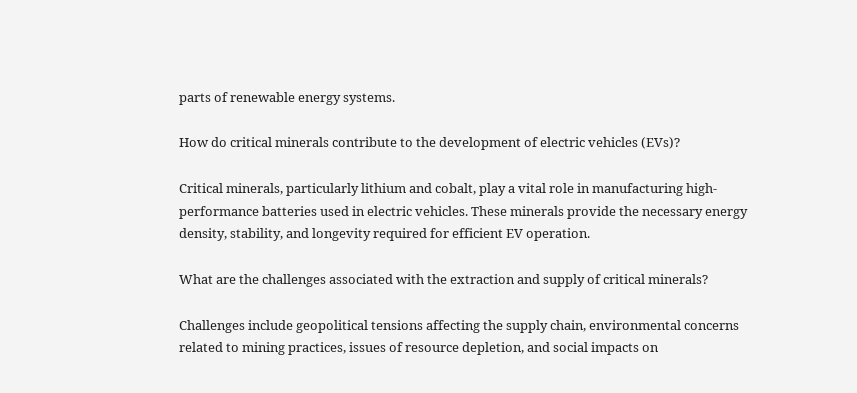parts of renewable energy systems.

How do critical minerals contribute to the development of electric vehicles (EVs)?

Critical minerals, particularly lithium and cobalt, play a vital role in manufacturing high-performance batteries used in electric vehicles. These minerals provide the necessary energy density, stability, and longevity required for efficient EV operation.

What are the challenges associated with the extraction and supply of critical minerals?

Challenges include geopolitical tensions affecting the supply chain, environmental concerns related to mining practices, issues of resource depletion, and social impacts on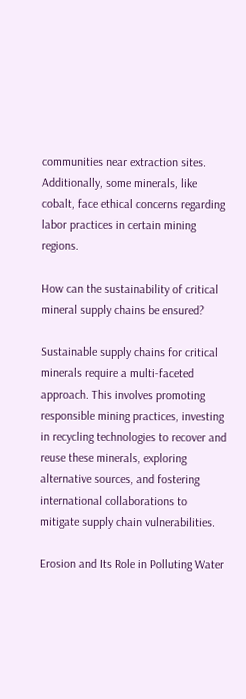communities near extraction sites. Additionally, some minerals, like cobalt, face ethical concerns regarding labor practices in certain mining regions.

How can the sustainability of critical mineral supply chains be ensured?

Sustainable supply chains for critical minerals require a multi-faceted approach. This involves promoting responsible mining practices, investing in recycling technologies to recover and reuse these minerals, exploring alternative sources, and fostering international collaborations to mitigate supply chain vulnerabilities.

Erosion and Its Role in Polluting Water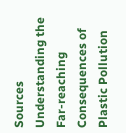Sources Understanding the Far-reaching Consequences of Plastic Pollution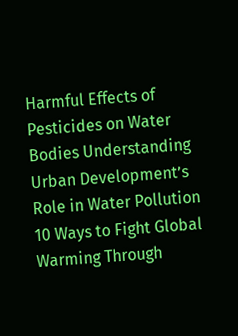Harmful Effects of Pesticides on Water Bodies Understanding Urban Development’s Role in Water Pollution 10 Ways to Fight Global Warming Through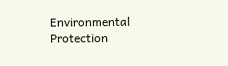Environmental Protection